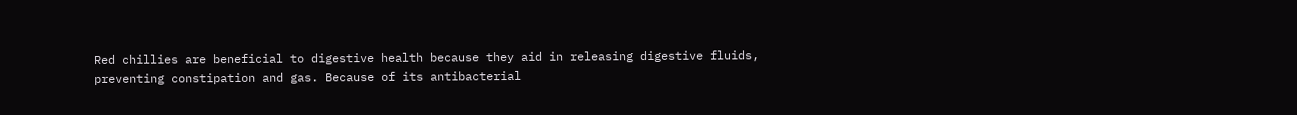Red chillies are beneficial to digestive health because they aid in releasing digestive fluids, preventing constipation and gas. Because of its antibacterial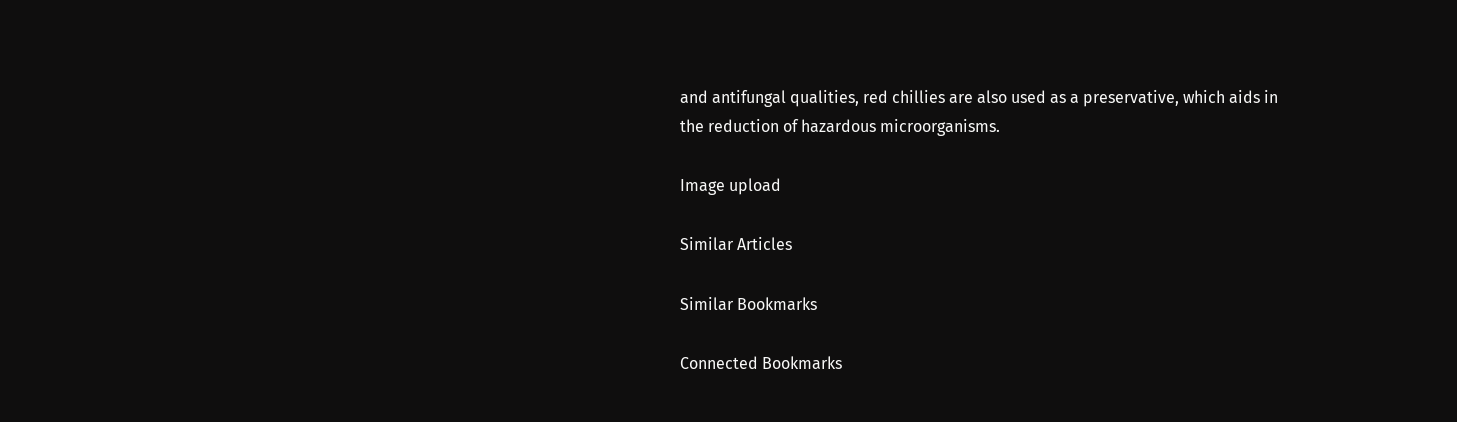and antifungal qualities, red chillies are also used as a preservative, which aids in the reduction of hazardous microorganisms.

Image upload

Similar Articles

Similar Bookmarks

Connected Bookmarks